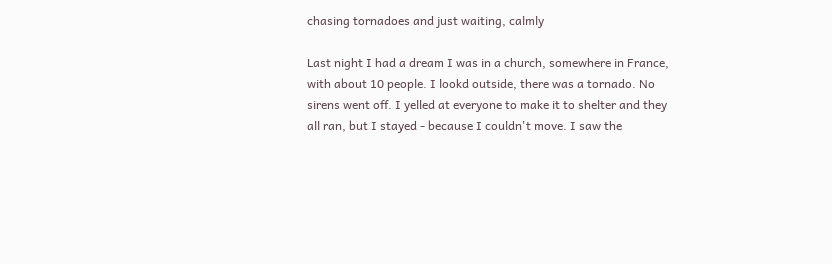chasing tornadoes and just waiting, calmly

Last night I had a dream I was in a church, somewhere in France, with about 10 people. I lookd outside, there was a tornado. No sirens went off. I yelled at everyone to make it to shelter and they all ran, but I stayed - because I couldn't move. I saw the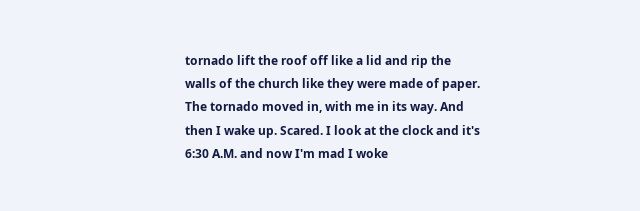tornado lift the roof off like a lid and rip the walls of the church like they were made of paper. The tornado moved in, with me in its way. And then I wake up. Scared. I look at the clock and it's 6:30 A.M. and now I'm mad I woke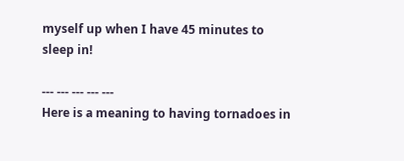myself up when I have 45 minutes to sleep in!

--- --- --- --- ---
Here is a meaning to having tornadoes in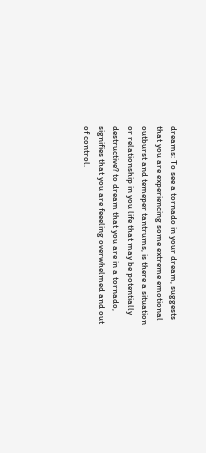dreams: To see a tornado in your dream, suggests that you are experiencing some extreme emotional outburst and temeper tantrums, is there a situation or relationship in you life that may be potentially destructive? to dream that you are in a tornado, signifies that you are feeeling overwhelmed and out of control.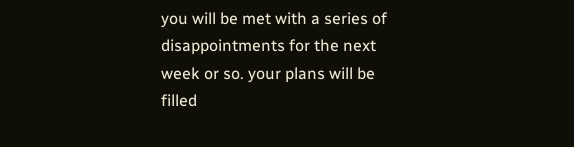you will be met with a series of disappointments for the next week or so. your plans will be filled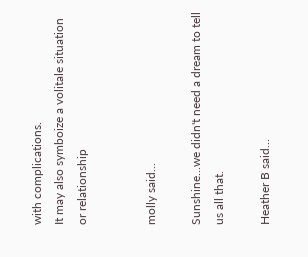with complications.
It may also symboize a volitale situation or relationship


molly said...

Sunshine...we didn't need a dream to tell us all that.

Heather B said...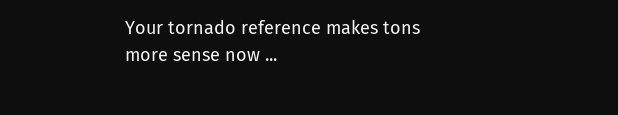Your tornado reference makes tons more sense now ...